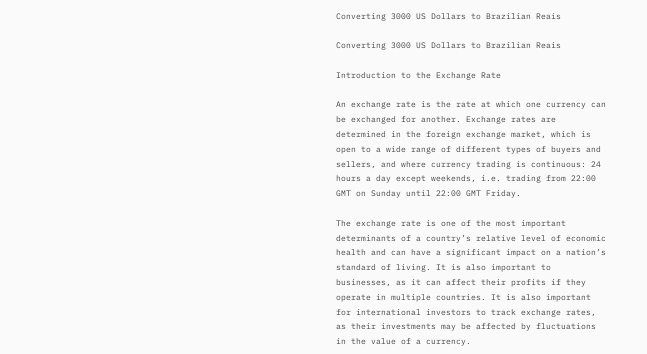Converting 3000 US Dollars to Brazilian Reais

Converting 3000 US Dollars to Brazilian Reais

Introduction to the Exchange Rate

An exchange rate is the rate at which one currency can be exchanged for another. Exchange rates are determined in the foreign exchange market, which is open to a wide range of different types of buyers and sellers, and where currency trading is continuous: 24 hours a day except weekends, i.e. trading from 22:00 GMT on Sunday until 22:00 GMT Friday.

The exchange rate is one of the most important determinants of a country’s relative level of economic health and can have a significant impact on a nation’s standard of living. It is also important to businesses, as it can affect their profits if they operate in multiple countries. It is also important for international investors to track exchange rates, as their investments may be affected by fluctuations in the value of a currency.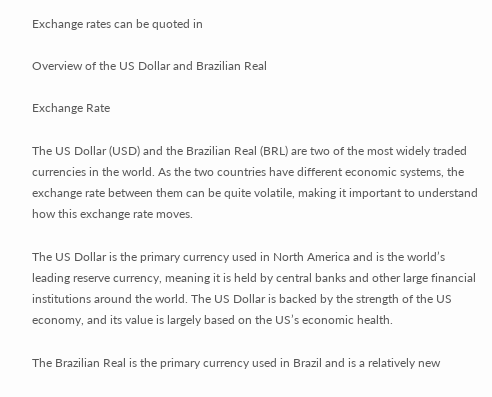Exchange rates can be quoted in

Overview of the US Dollar and Brazilian Real

Exchange Rate

The US Dollar (USD) and the Brazilian Real (BRL) are two of the most widely traded currencies in the world. As the two countries have different economic systems, the exchange rate between them can be quite volatile, making it important to understand how this exchange rate moves.

The US Dollar is the primary currency used in North America and is the world’s leading reserve currency, meaning it is held by central banks and other large financial institutions around the world. The US Dollar is backed by the strength of the US economy, and its value is largely based on the US’s economic health.

The Brazilian Real is the primary currency used in Brazil and is a relatively new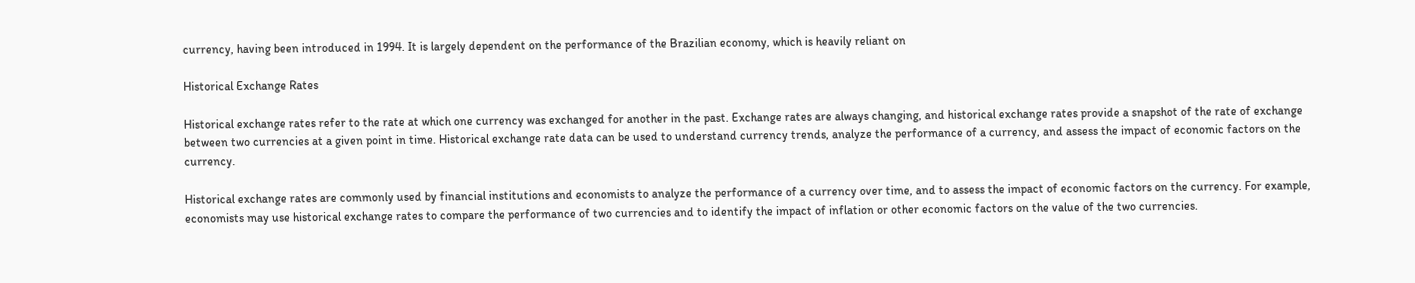currency, having been introduced in 1994. It is largely dependent on the performance of the Brazilian economy, which is heavily reliant on

Historical Exchange Rates

Historical exchange rates refer to the rate at which one currency was exchanged for another in the past. Exchange rates are always changing, and historical exchange rates provide a snapshot of the rate of exchange between two currencies at a given point in time. Historical exchange rate data can be used to understand currency trends, analyze the performance of a currency, and assess the impact of economic factors on the currency.

Historical exchange rates are commonly used by financial institutions and economists to analyze the performance of a currency over time, and to assess the impact of economic factors on the currency. For example, economists may use historical exchange rates to compare the performance of two currencies and to identify the impact of inflation or other economic factors on the value of the two currencies.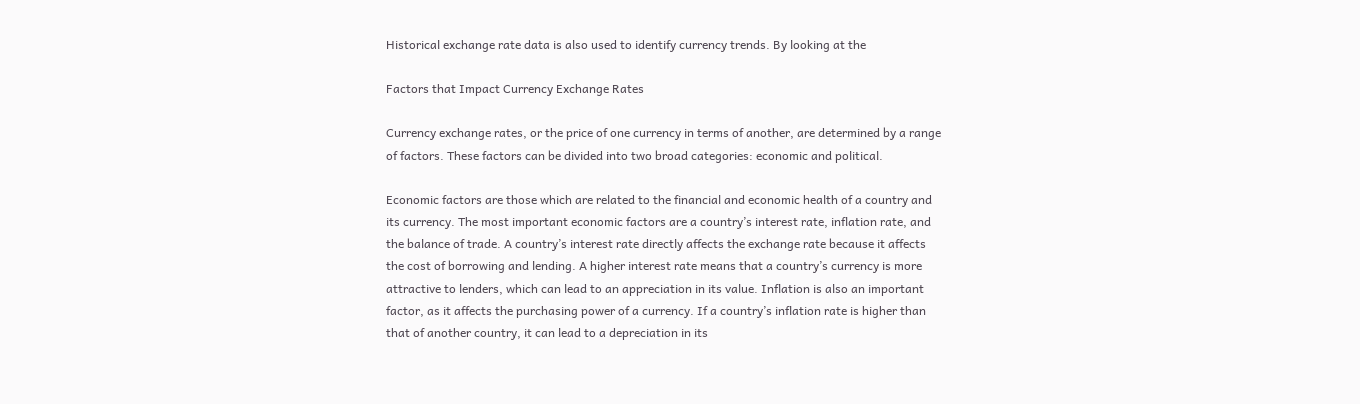Historical exchange rate data is also used to identify currency trends. By looking at the

Factors that Impact Currency Exchange Rates

Currency exchange rates, or the price of one currency in terms of another, are determined by a range of factors. These factors can be divided into two broad categories: economic and political.

Economic factors are those which are related to the financial and economic health of a country and its currency. The most important economic factors are a country’s interest rate, inflation rate, and the balance of trade. A country’s interest rate directly affects the exchange rate because it affects the cost of borrowing and lending. A higher interest rate means that a country’s currency is more attractive to lenders, which can lead to an appreciation in its value. Inflation is also an important factor, as it affects the purchasing power of a currency. If a country’s inflation rate is higher than that of another country, it can lead to a depreciation in its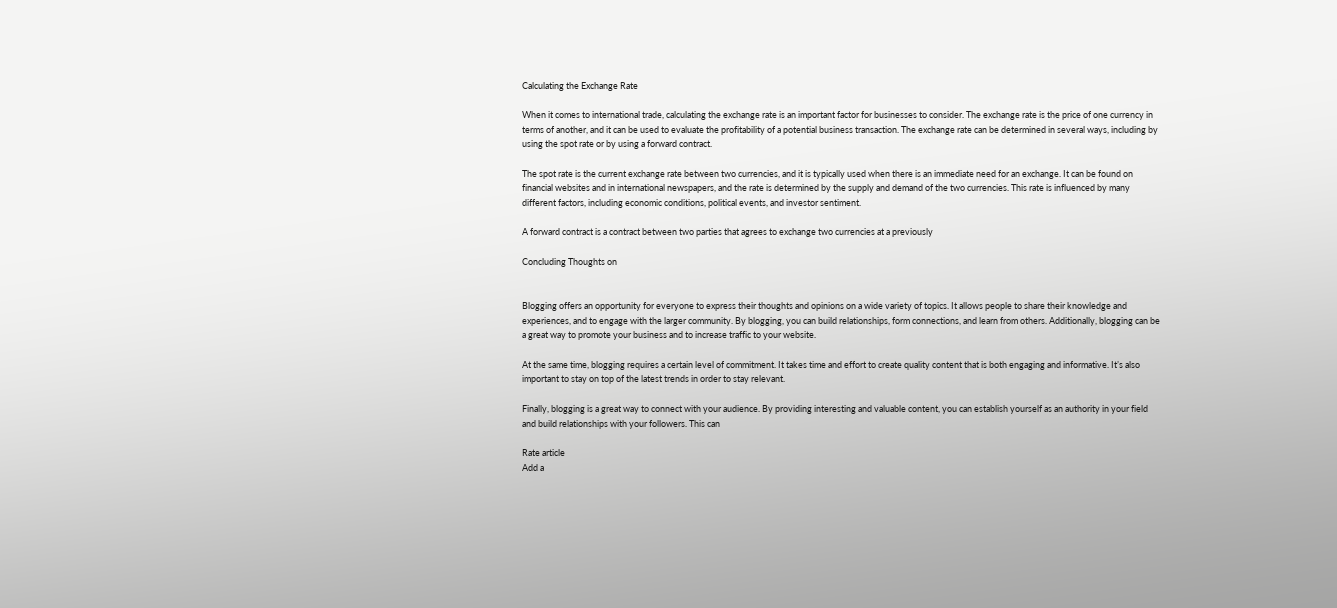Calculating the Exchange Rate

When it comes to international trade, calculating the exchange rate is an important factor for businesses to consider. The exchange rate is the price of one currency in terms of another, and it can be used to evaluate the profitability of a potential business transaction. The exchange rate can be determined in several ways, including by using the spot rate or by using a forward contract.

The spot rate is the current exchange rate between two currencies, and it is typically used when there is an immediate need for an exchange. It can be found on financial websites and in international newspapers, and the rate is determined by the supply and demand of the two currencies. This rate is influenced by many different factors, including economic conditions, political events, and investor sentiment.

A forward contract is a contract between two parties that agrees to exchange two currencies at a previously

Concluding Thoughts on


Blogging offers an opportunity for everyone to express their thoughts and opinions on a wide variety of topics. It allows people to share their knowledge and experiences, and to engage with the larger community. By blogging, you can build relationships, form connections, and learn from others. Additionally, blogging can be a great way to promote your business and to increase traffic to your website.

At the same time, blogging requires a certain level of commitment. It takes time and effort to create quality content that is both engaging and informative. It’s also important to stay on top of the latest trends in order to stay relevant.

Finally, blogging is a great way to connect with your audience. By providing interesting and valuable content, you can establish yourself as an authority in your field and build relationships with your followers. This can

Rate article
Add a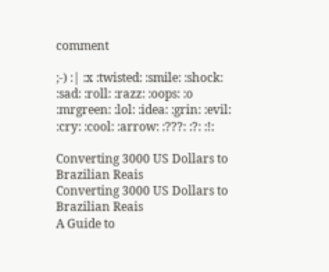comment

;-) :| :x :twisted: :smile: :shock: :sad: :roll: :razz: :oops: :o :mrgreen: :lol: :idea: :grin: :evil: :cry: :cool: :arrow: :???: :?: :!:

Converting 3000 US Dollars to Brazilian Reais
Converting 3000 US Dollars to Brazilian Reais
A Guide to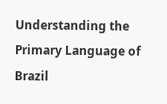Understanding the Primary Language of Brazil